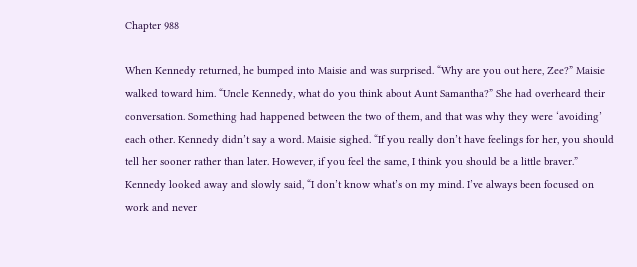Chapter 988

When Kennedy returned, he bumped into Maisie and was surprised. “Why are you out here, Zee?” Maisie walked toward him. “Uncle Kennedy, what do you think about Aunt Samantha?” She had overheard their conversation. Something had happened between the two of them, and that was why they were ‘avoiding’ each other. Kennedy didn’t say a word. Maisie sighed. “If you really don’t have feelings for her, you should tell her sooner rather than later. However, if you feel the same, I think you should be a little braver.” Kennedy looked away and slowly said, “I don’t know what’s on my mind. I’ve always been focused on work and never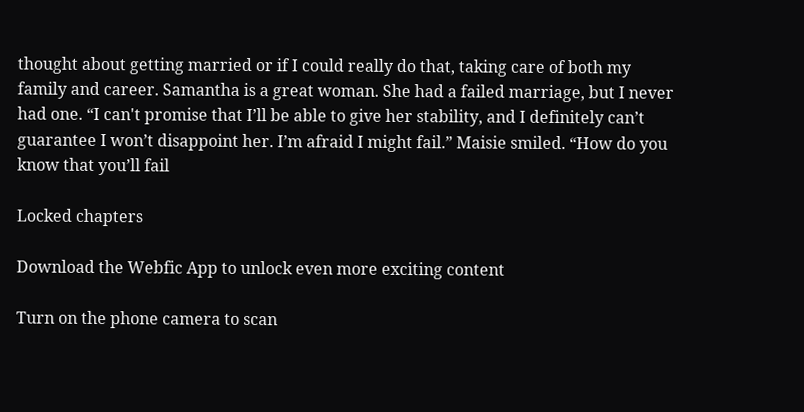thought about getting married or if I could really do that, taking care of both my family and career. Samantha is a great woman. She had a failed marriage, but I never had one. “I can't promise that I’ll be able to give her stability, and I definitely can’t guarantee I won’t disappoint her. I’m afraid I might fail.” Maisie smiled. “How do you know that you’ll fail

Locked chapters

Download the Webfic App to unlock even more exciting content

Turn on the phone camera to scan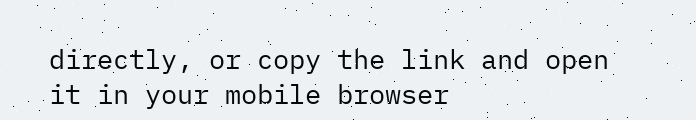directly, or copy the link and open it in your mobile browser